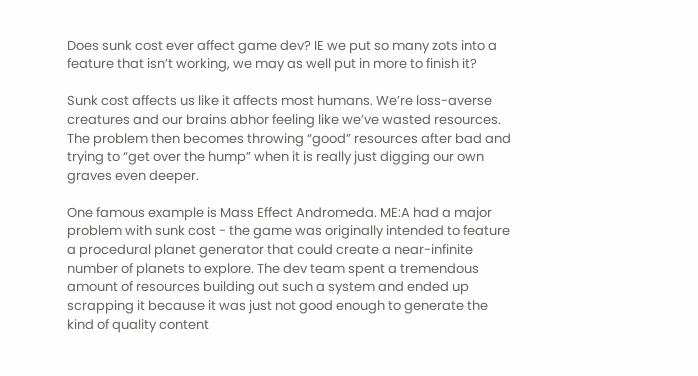Does sunk cost ever affect game dev? IE we put so many zots into a feature that isn’t working, we may as well put in more to finish it?

Sunk cost affects us like it affects most humans. We’re loss-averse creatures and our brains abhor feeling like we’ve wasted resources. The problem then becomes throwing “good” resources after bad and trying to “get over the hump” when it is really just digging our own graves even deeper.

One famous example is Mass Effect Andromeda. ME:A had a major problem with sunk cost - the game was originally intended to feature a procedural planet generator that could create a near-infinite number of planets to explore. The dev team spent a tremendous amount of resources building out such a system and ended up scrapping it because it was just not good enough to generate the kind of quality content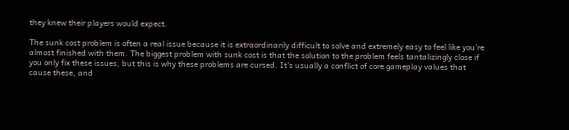they knew their players would expect.

The sunk cost problem is often a real issue because it is extraordinarily difficult to solve and extremely easy to feel like you’re almost finished with them. The biggest problem with sunk cost is that the solution to the problem feels tantalizingly close if you only fix these issues, but this is why these problems are cursed. It’s usually a conflict of core gameplay values that cause these, and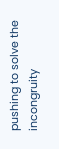pushing to solve the incongruity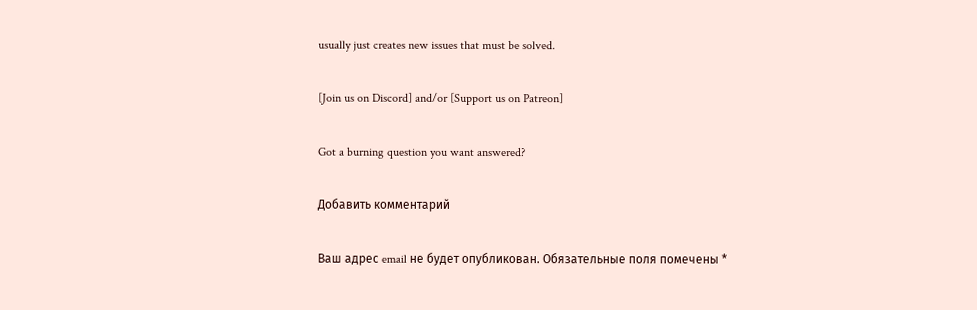usually just creates new issues that must be solved.

[Join us on Discord] and/or [Support us on Patreon]

Got a burning question you want answered?

Добавить комментарий

Ваш адрес email не будет опубликован. Обязательные поля помечены *